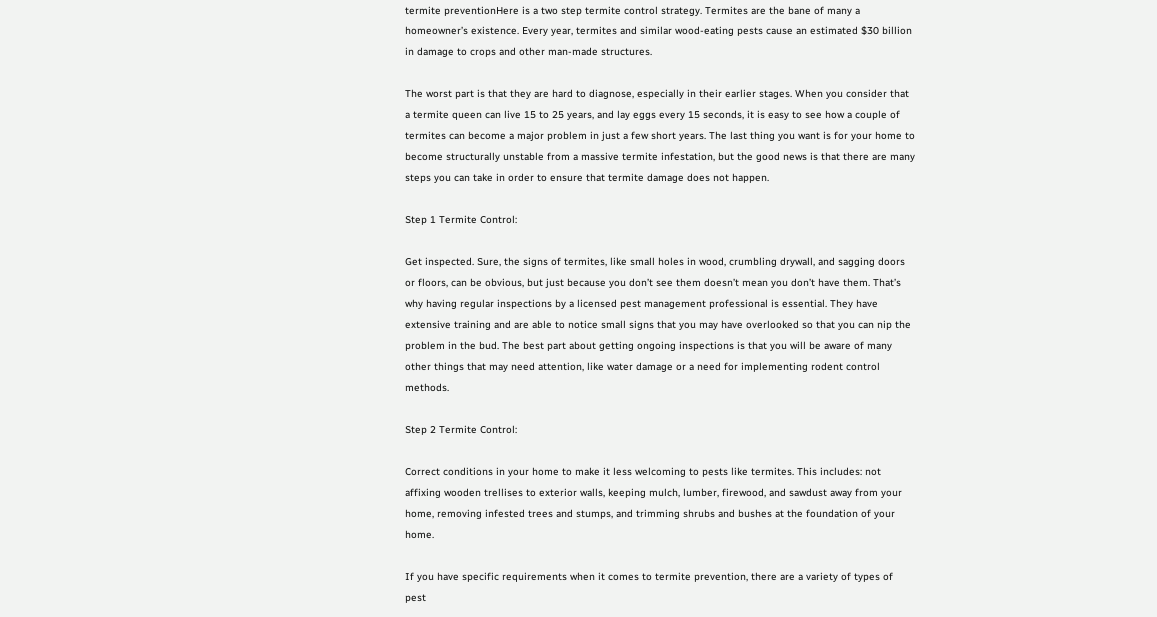termite preventionHere is a two step termite control strategy. Termites are the bane of many a homeowner’s existence. Every year, termites and similar wood-eating pests cause an estimated $30 billion in damage to crops and other man-made structures.

The worst part is that they are hard to diagnose, especially in their earlier stages. When you consider that a termite queen can live 15 to 25 years, and lay eggs every 15 seconds, it is easy to see how a couple of termites can become a major problem in just a few short years. The last thing you want is for your home to become structurally unstable from a massive termite infestation, but the good news is that there are many steps you can take in order to ensure that termite damage does not happen.

Step 1 Termite Control:

Get inspected. Sure, the signs of termites, like small holes in wood, crumbling drywall, and sagging doors or floors, can be obvious, but just because you don’t see them doesn’t mean you don’t have them. That’s why having regular inspections by a licensed pest management professional is essential. They have extensive training and are able to notice small signs that you may have overlooked so that you can nip the problem in the bud. The best part about getting ongoing inspections is that you will be aware of many other things that may need attention, like water damage or a need for implementing rodent control methods.

Step 2 Termite Control:

Correct conditions in your home to make it less welcoming to pests like termites. This includes: not affixing wooden trellises to exterior walls, keeping mulch, lumber, firewood, and sawdust away from your home, removing infested trees and stumps, and trimming shrubs and bushes at the foundation of your home.

If you have specific requirements when it comes to termite prevention, there are a variety of types of pest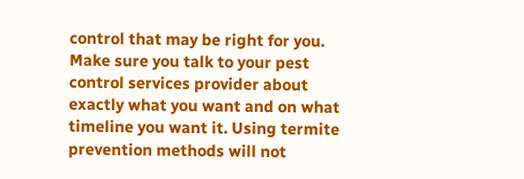control that may be right for you. Make sure you talk to your pest control services provider about exactly what you want and on what timeline you want it. Using termite prevention methods will not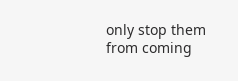only stop them from coming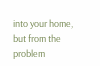into your home, but from the problem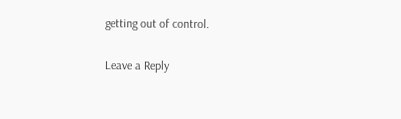getting out of control.

Leave a Reply